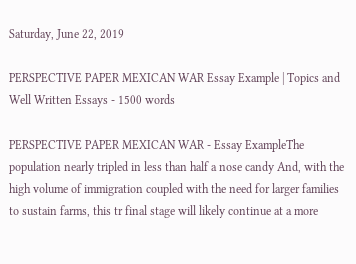Saturday, June 22, 2019

PERSPECTIVE PAPER MEXICAN WAR Essay Example | Topics and Well Written Essays - 1500 words

PERSPECTIVE PAPER MEXICAN WAR - Essay ExampleThe population nearly tripled in less than half a nose candy And, with the high volume of immigration coupled with the need for larger families to sustain farms, this tr final stage will likely continue at a more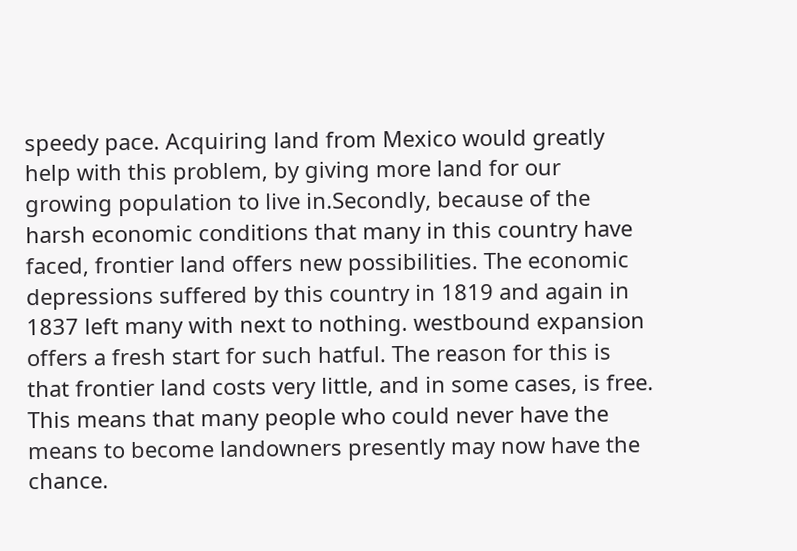speedy pace. Acquiring land from Mexico would greatly help with this problem, by giving more land for our growing population to live in.Secondly, because of the harsh economic conditions that many in this country have faced, frontier land offers new possibilities. The economic depressions suffered by this country in 1819 and again in 1837 left many with next to nothing. westbound expansion offers a fresh start for such hatful. The reason for this is that frontier land costs very little, and in some cases, is free. This means that many people who could never have the means to become landowners presently may now have the chance.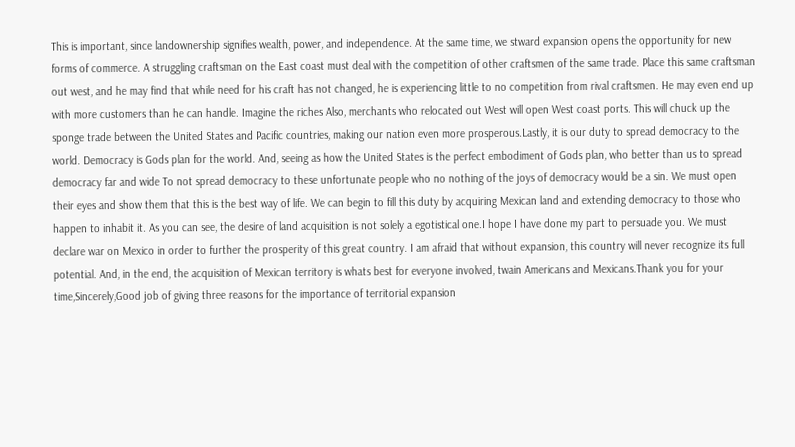This is important, since landownership signifies wealth, power, and independence. At the same time, we stward expansion opens the opportunity for new forms of commerce. A struggling craftsman on the East coast must deal with the competition of other craftsmen of the same trade. Place this same craftsman out west, and he may find that while need for his craft has not changed, he is experiencing little to no competition from rival craftsmen. He may even end up with more customers than he can handle. Imagine the riches Also, merchants who relocated out West will open West coast ports. This will chuck up the sponge trade between the United States and Pacific countries, making our nation even more prosperous.Lastly, it is our duty to spread democracy to the world. Democracy is Gods plan for the world. And, seeing as how the United States is the perfect embodiment of Gods plan, who better than us to spread democracy far and wide To not spread democracy to these unfortunate people who no nothing of the joys of democracy would be a sin. We must open their eyes and show them that this is the best way of life. We can begin to fill this duty by acquiring Mexican land and extending democracy to those who happen to inhabit it. As you can see, the desire of land acquisition is not solely a egotistical one.I hope I have done my part to persuade you. We must declare war on Mexico in order to further the prosperity of this great country. I am afraid that without expansion, this country will never recognize its full potential. And, in the end, the acquisition of Mexican territory is whats best for everyone involved, twain Americans and Mexicans.Thank you for your time,Sincerely,Good job of giving three reasons for the importance of territorial expansion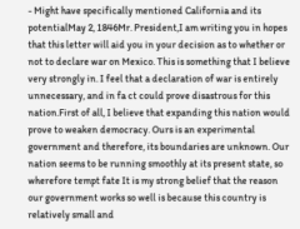- Might have specifically mentioned California and its potentialMay 2, 1846Mr. President,I am writing you in hopes that this letter will aid you in your decision as to whether or not to declare war on Mexico. This is something that I believe very strongly in. I feel that a declaration of war is entirely unnecessary, and in fa ct could prove disastrous for this nation.First of all, I believe that expanding this nation would prove to weaken democracy. Ours is an experimental government and therefore, its boundaries are unknown. Our nation seems to be running smoothly at its present state, so wherefore tempt fate It is my strong belief that the reason our government works so well is because this country is relatively small and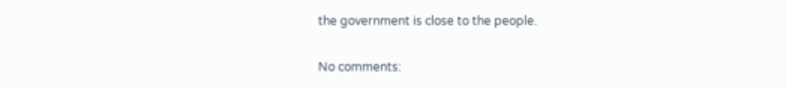the government is close to the people.

No comments: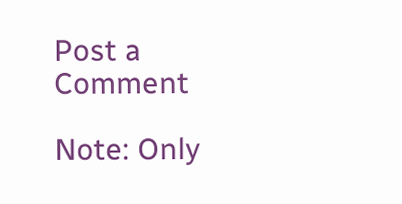Post a Comment

Note: Only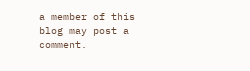a member of this blog may post a comment.